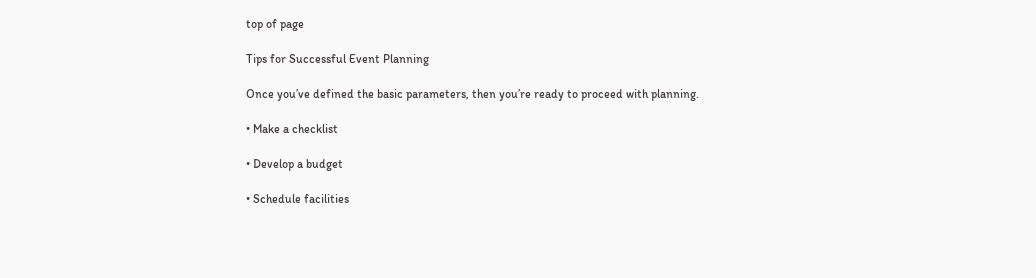top of page

Tips for Successful Event Planning

Once you’ve defined the basic parameters, then you’re ready to proceed with planning.

• Make a checklist

• Develop a budget

• Schedule facilities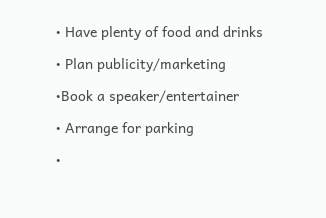• Have plenty of food and drinks

• Plan publicity/marketing

•Book a speaker/entertainer

• Arrange for parking

•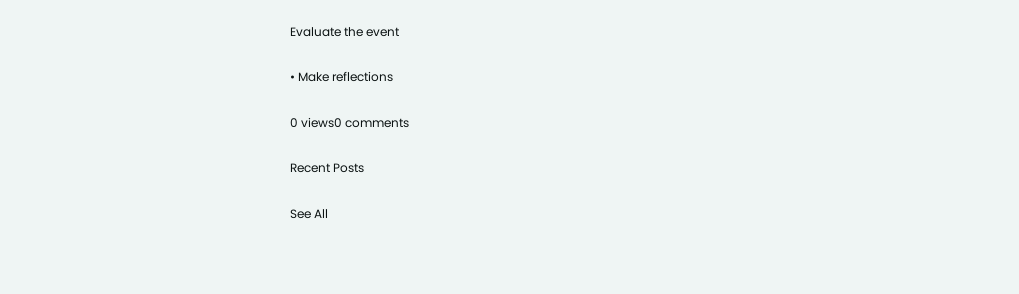Evaluate the event

• Make reflections

0 views0 comments

Recent Posts

See All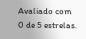Avaliado com 0 de 5 estrelas.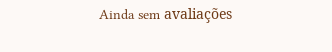Ainda sem avaliações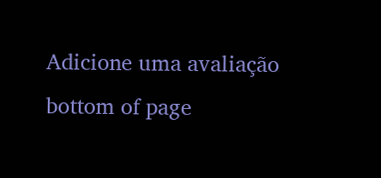Adicione uma avaliação
bottom of page